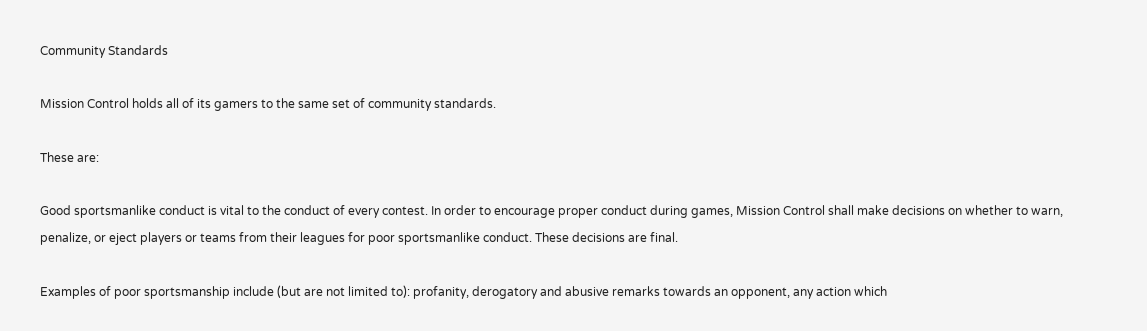Community Standards

Mission Control holds all of its gamers to the same set of community standards.

These are:

Good sportsmanlike conduct is vital to the conduct of every contest. In order to encourage proper conduct during games, Mission Control shall make decisions on whether to warn, penalize, or eject players or teams from their leagues for poor sportsmanlike conduct. These decisions are final.

Examples of poor sportsmanship include (but are not limited to): profanity, derogatory and abusive remarks towards an opponent, any action which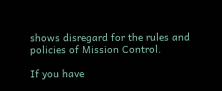shows disregard for the rules and policies of Mission Control.

If you have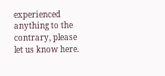experienced anything to the contrary, please let us know here.